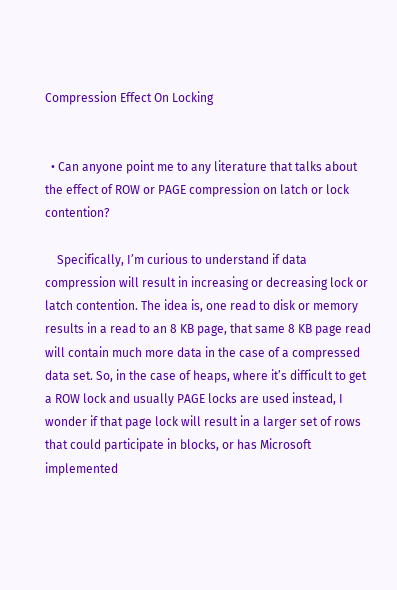Compression Effect On Locking


  • Can anyone point me to any literature that talks about the effect of ROW or PAGE compression on latch or lock contention?

    Specifically, I’m curious to understand if data compression will result in increasing or decreasing lock or latch contention. The idea is, one read to disk or memory results in a read to an 8 KB page, that same 8 KB page read will contain much more data in the case of a compressed data set. So, in the case of heaps, where it’s difficult to get a ROW lock and usually PAGE locks are used instead, I wonder if that page lock will result in a larger set of rows that could participate in blocks, or has Microsoft implemented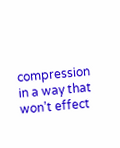compression in a way that won’t effect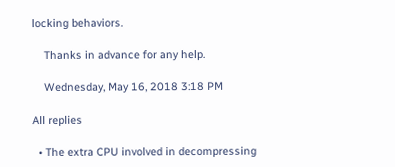locking behaviors.

    Thanks in advance for any help.

    Wednesday, May 16, 2018 3:18 PM

All replies

  • The extra CPU involved in decompressing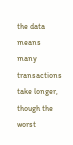the data means many transactions take longer, though the worst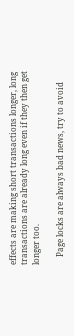effects are making short transactions longer, long transactions are already long even if they then get longer too.

    Page locks are always bad news, try to avoid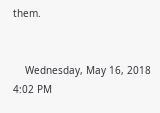them.


    Wednesday, May 16, 2018 4:02 PM